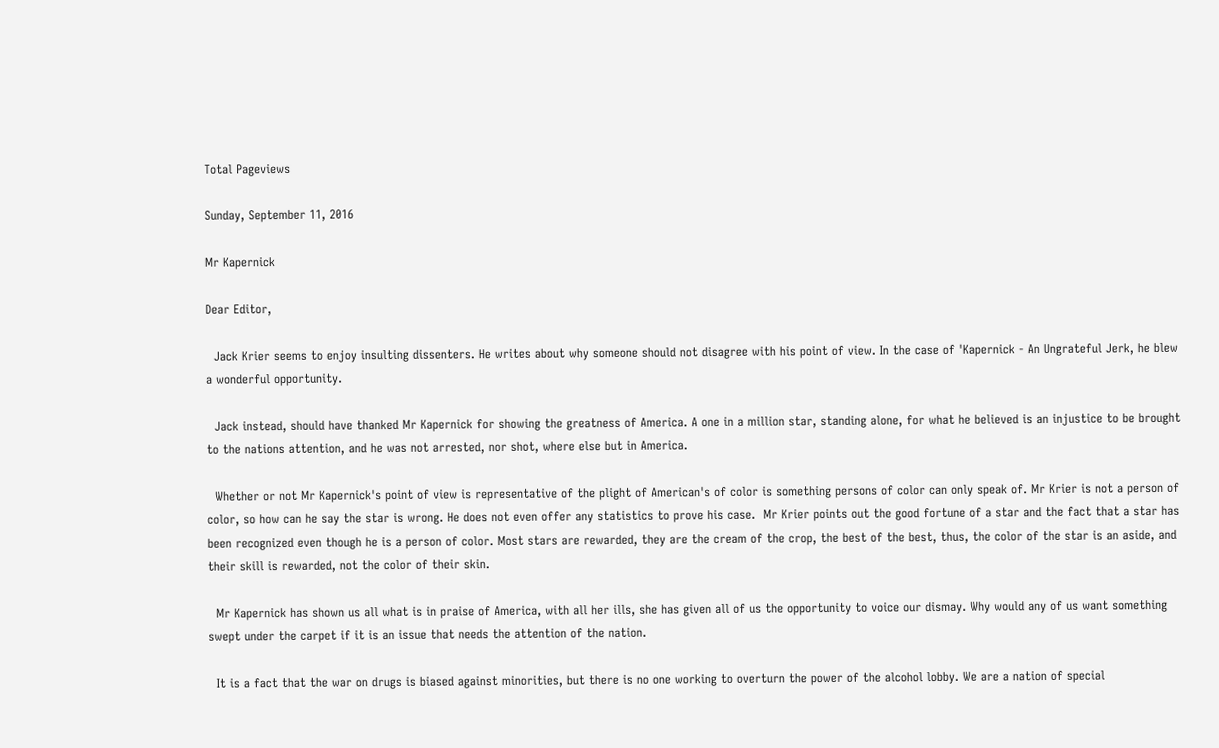Total Pageviews

Sunday, September 11, 2016

Mr Kapernick

Dear Editor,

  Jack Krier seems to enjoy insulting dissenters. He writes about why someone should not disagree with his point of view. In the case of 'Kapernick - An Ungrateful Jerk, he blew a wonderful opportunity.

  Jack instead, should have thanked Mr Kapernick for showing the greatness of America. A one in a million star, standing alone, for what he believed is an injustice to be brought to the nations attention, and he was not arrested, nor shot, where else but in America.

  Whether or not Mr Kapernick's point of view is representative of the plight of American's of color is something persons of color can only speak of. Mr Krier is not a person of color, so how can he say the star is wrong. He does not even offer any statistics to prove his case.  Mr Krier points out the good fortune of a star and the fact that a star has been recognized even though he is a person of color. Most stars are rewarded, they are the cream of the crop, the best of the best, thus, the color of the star is an aside, and their skill is rewarded, not the color of their skin.

  Mr Kapernick has shown us all what is in praise of America, with all her ills, she has given all of us the opportunity to voice our dismay. Why would any of us want something swept under the carpet if it is an issue that needs the attention of the nation.

  It is a fact that the war on drugs is biased against minorities, but there is no one working to overturn the power of the alcohol lobby. We are a nation of special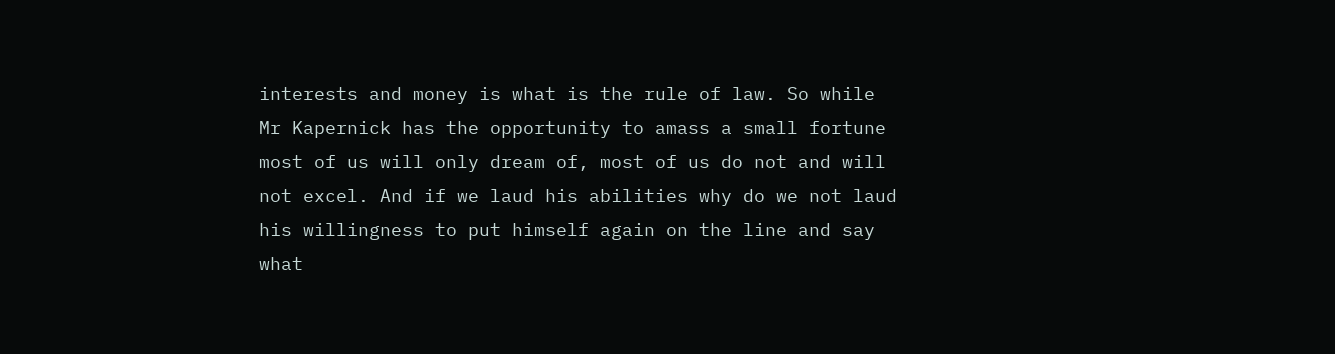interests and money is what is the rule of law. So while Mr Kapernick has the opportunity to amass a small fortune most of us will only dream of, most of us do not and will not excel. And if we laud his abilities why do we not laud his willingness to put himself again on the line and say what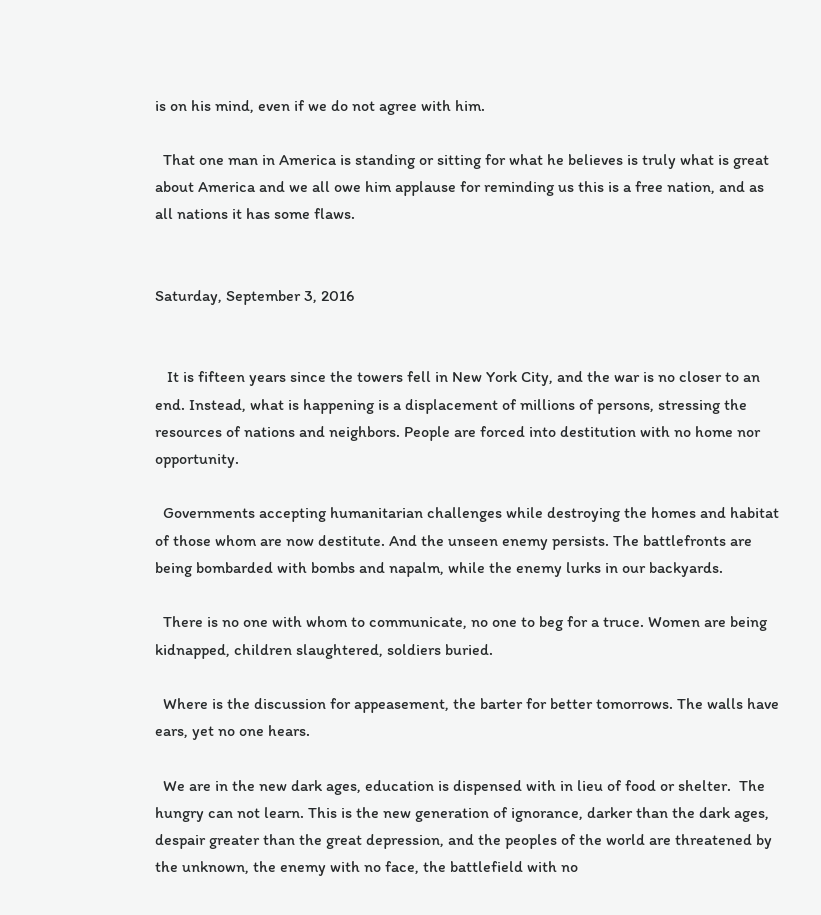is on his mind, even if we do not agree with him.

  That one man in America is standing or sitting for what he believes is truly what is great about America and we all owe him applause for reminding us this is a free nation, and as all nations it has some flaws.


Saturday, September 3, 2016


   It is fifteen years since the towers fell in New York City, and the war is no closer to an end. Instead, what is happening is a displacement of millions of persons, stressing the resources of nations and neighbors. People are forced into destitution with no home nor opportunity.

  Governments accepting humanitarian challenges while destroying the homes and habitat of those whom are now destitute. And the unseen enemy persists. The battlefronts are being bombarded with bombs and napalm, while the enemy lurks in our backyards.

  There is no one with whom to communicate, no one to beg for a truce. Women are being kidnapped, children slaughtered, soldiers buried.

  Where is the discussion for appeasement, the barter for better tomorrows. The walls have ears, yet no one hears.

  We are in the new dark ages, education is dispensed with in lieu of food or shelter.  The hungry can not learn. This is the new generation of ignorance, darker than the dark ages, despair greater than the great depression, and the peoples of the world are threatened by the unknown, the enemy with no face, the battlefield with no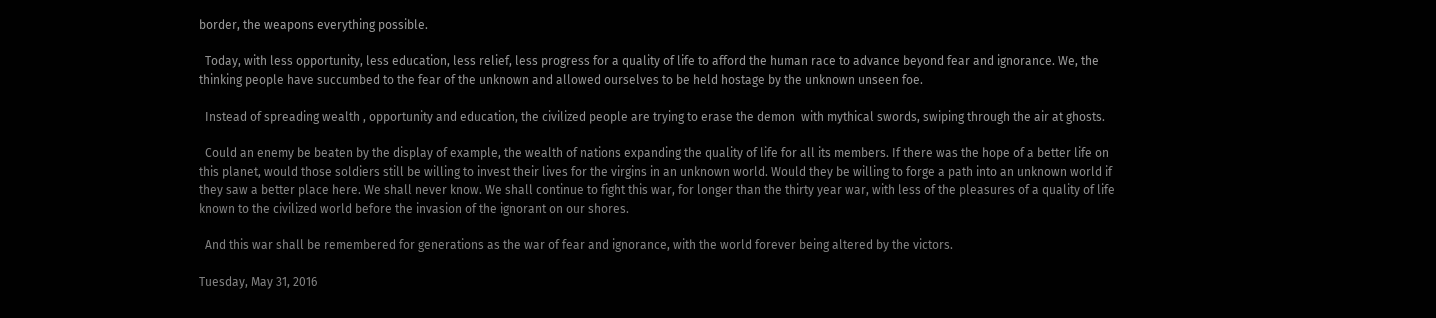border, the weapons everything possible.

  Today, with less opportunity, less education, less relief, less progress for a quality of life to afford the human race to advance beyond fear and ignorance. We, the thinking people have succumbed to the fear of the unknown and allowed ourselves to be held hostage by the unknown unseen foe.

  Instead of spreading wealth , opportunity and education, the civilized people are trying to erase the demon  with mythical swords, swiping through the air at ghosts.

  Could an enemy be beaten by the display of example, the wealth of nations expanding the quality of life for all its members. If there was the hope of a better life on this planet, would those soldiers still be willing to invest their lives for the virgins in an unknown world. Would they be willing to forge a path into an unknown world if they saw a better place here. We shall never know. We shall continue to fight this war, for longer than the thirty year war, with less of the pleasures of a quality of life known to the civilized world before the invasion of the ignorant on our shores.

  And this war shall be remembered for generations as the war of fear and ignorance, with the world forever being altered by the victors.

Tuesday, May 31, 2016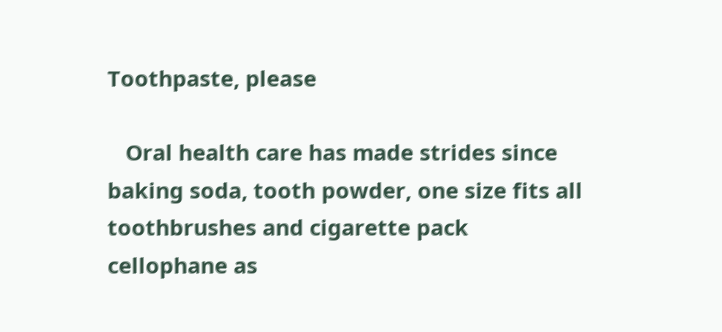Toothpaste, please

   Oral health care has made strides since baking soda, tooth powder, one size fits all toothbrushes and cigarette pack cellophane as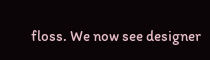floss. We now see designer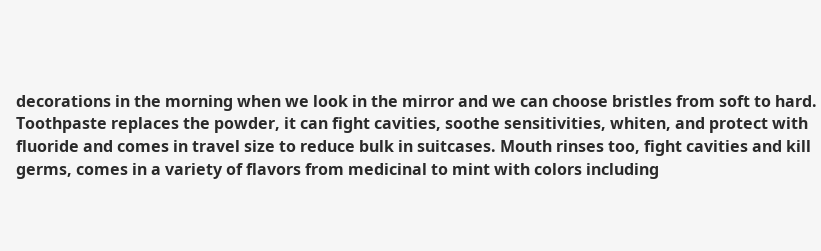decorations in the morning when we look in the mirror and we can choose bristles from soft to hard. Toothpaste replaces the powder, it can fight cavities, soothe sensitivities, whiten, and protect with fluoride and comes in travel size to reduce bulk in suitcases. Mouth rinses too, fight cavities and kill germs, comes in a variety of flavors from medicinal to mint with colors including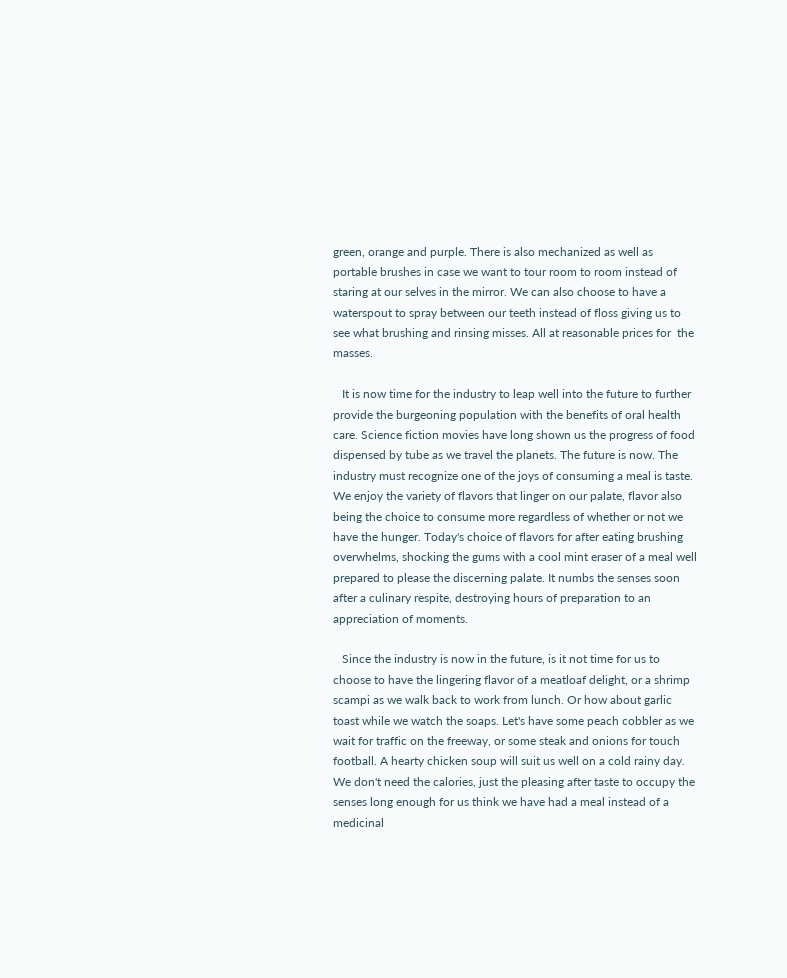green, orange and purple. There is also mechanized as well as portable brushes in case we want to tour room to room instead of staring at our selves in the mirror. We can also choose to have a waterspout to spray between our teeth instead of floss giving us to see what brushing and rinsing misses. All at reasonable prices for  the masses.

   It is now time for the industry to leap well into the future to further provide the burgeoning population with the benefits of oral health care. Science fiction movies have long shown us the progress of food dispensed by tube as we travel the planets. The future is now. The industry must recognize one of the joys of consuming a meal is taste. We enjoy the variety of flavors that linger on our palate, flavor also being the choice to consume more regardless of whether or not we have the hunger. Today's choice of flavors for after eating brushing overwhelms, shocking the gums with a cool mint eraser of a meal well prepared to please the discerning palate. It numbs the senses soon after a culinary respite, destroying hours of preparation to an appreciation of moments.

   Since the industry is now in the future, is it not time for us to choose to have the lingering flavor of a meatloaf delight, or a shrimp scampi as we walk back to work from lunch. Or how about garlic toast while we watch the soaps. Let's have some peach cobbler as we wait for traffic on the freeway, or some steak and onions for touch football. A hearty chicken soup will suit us well on a cold rainy day. We don't need the calories, just the pleasing after taste to occupy the senses long enough for us think we have had a meal instead of a medicinal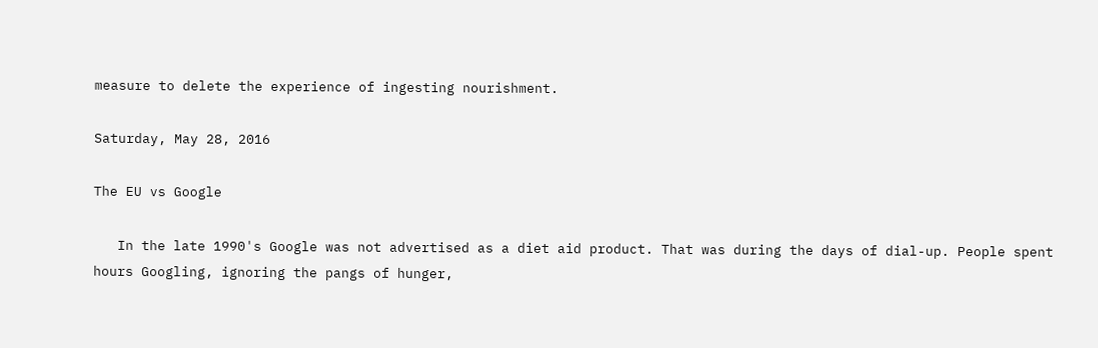measure to delete the experience of ingesting nourishment.

Saturday, May 28, 2016

The EU vs Google

   In the late 1990's Google was not advertised as a diet aid product. That was during the days of dial-up. People spent hours Googling, ignoring the pangs of hunger,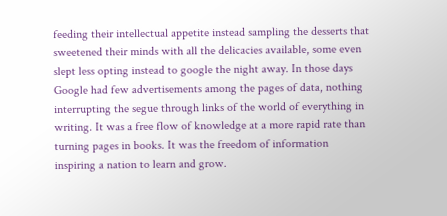feeding their intellectual appetite instead sampling the desserts that sweetened their minds with all the delicacies available, some even slept less opting instead to google the night away. In those days Google had few advertisements among the pages of data, nothing interrupting the segue through links of the world of everything in writing. It was a free flow of knowledge at a more rapid rate than turning pages in books. It was the freedom of information inspiring a nation to learn and grow.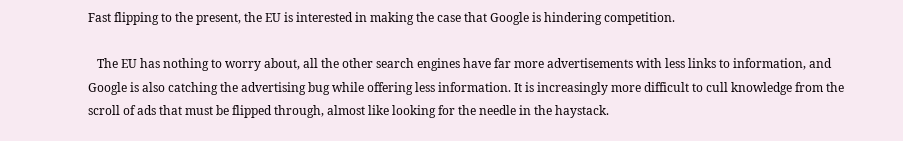Fast flipping to the present, the EU is interested in making the case that Google is hindering competition.

   The EU has nothing to worry about, all the other search engines have far more advertisements with less links to information, and Google is also catching the advertising bug while offering less information. It is increasingly more difficult to cull knowledge from the scroll of ads that must be flipped through, almost like looking for the needle in the haystack.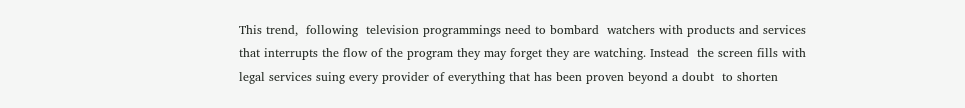This trend,  following  television programmings need to bombard  watchers with products and services that interrupts the flow of the program they may forget they are watching. Instead  the screen fills with legal services suing every provider of everything that has been proven beyond a doubt  to shorten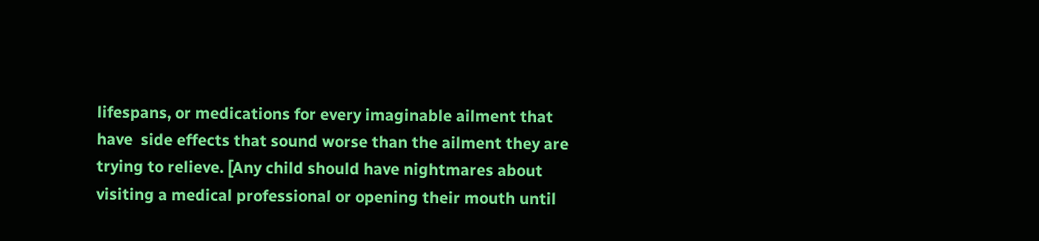lifespans, or medications for every imaginable ailment that have  side effects that sound worse than the ailment they are trying to relieve. [Any child should have nightmares about visiting a medical professional or opening their mouth until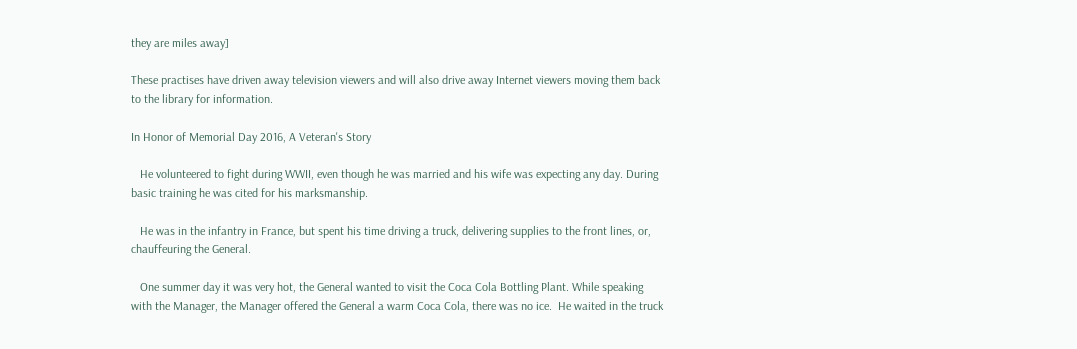they are miles away]

These practises have driven away television viewers and will also drive away Internet viewers moving them back to the library for information.

In Honor of Memorial Day 2016, A Veteran's Story

   He volunteered to fight during WWII, even though he was married and his wife was expecting any day. During basic training he was cited for his marksmanship.

   He was in the infantry in France, but spent his time driving a truck, delivering supplies to the front lines, or,  chauffeuring the General.

   One summer day it was very hot, the General wanted to visit the Coca Cola Bottling Plant. While speaking with the Manager, the Manager offered the General a warm Coca Cola, there was no ice.  He waited in the truck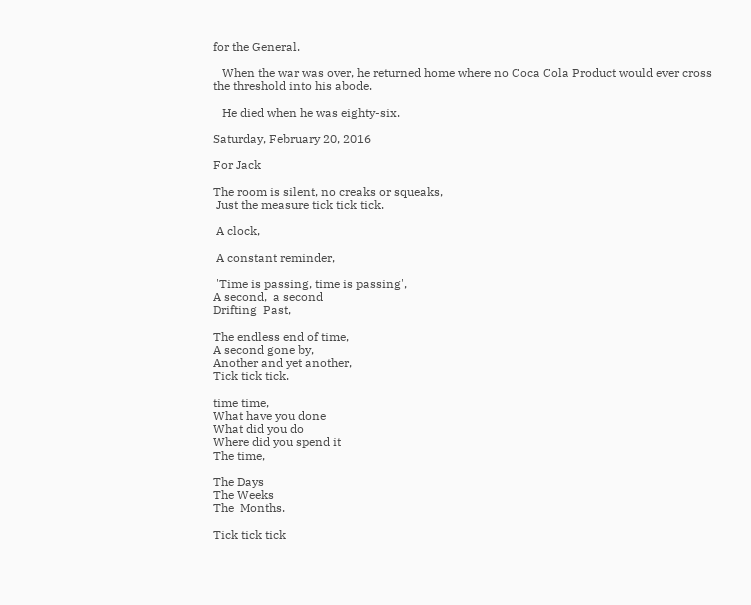for the General.

   When the war was over, he returned home where no Coca Cola Product would ever cross the threshold into his abode.

   He died when he was eighty-six.

Saturday, February 20, 2016

For Jack

The room is silent, no creaks or squeaks,
 Just the measure tick tick tick.

 A clock,

 A constant reminder,

 'Time is passing, time is passing',
A second,  a second
Drifting  Past,

The endless end of time,
A second gone by,
Another and yet another,
Tick tick tick.

time time,
What have you done
What did you do
Where did you spend it
The time,

The Days
The Weeks
The  Months.

Tick tick tick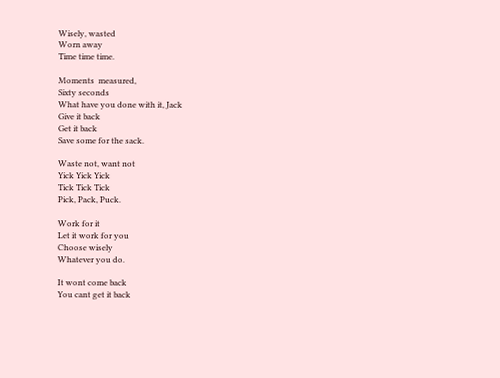Wisely, wasted
Worn away
Time time time.

Moments  measured,
Sixty seconds
What have you done with it, Jack
Give it back
Get it back
Save some for the sack.

Waste not, want not
Yick Yick Yick
Tick Tick Tick
Pick, Pack, Puck.

Work for it
Let it work for you
Choose wisely
Whatever you do.

It wont come back
You cant get it back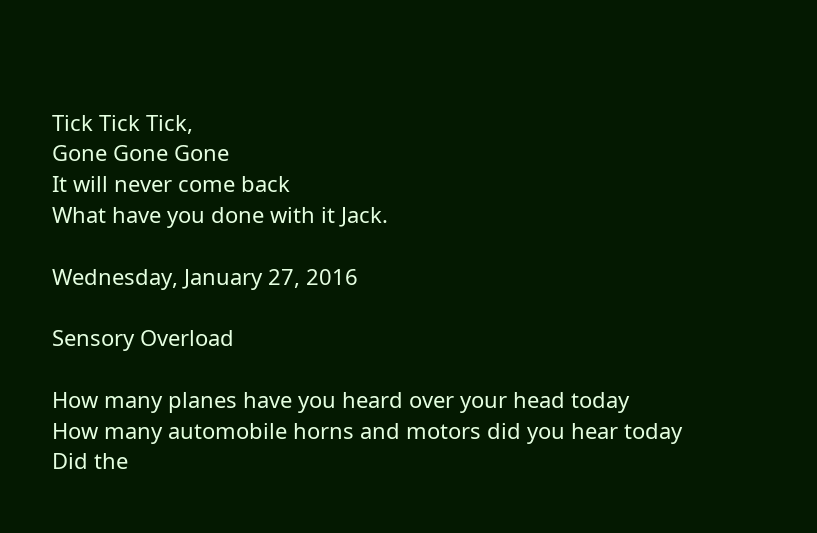Tick Tick Tick,
Gone Gone Gone
It will never come back
What have you done with it Jack.

Wednesday, January 27, 2016

Sensory Overload

How many planes have you heard over your head today
How many automobile horns and motors did you hear today
Did the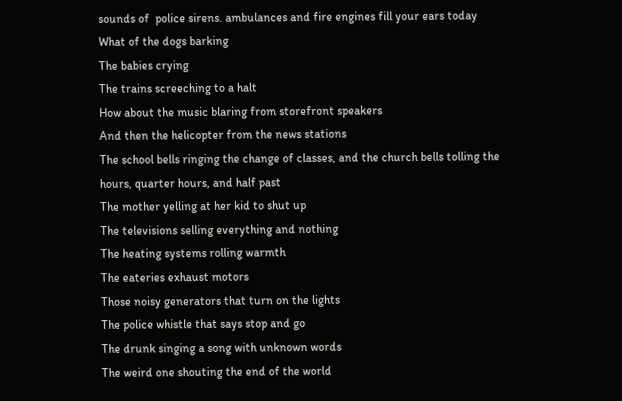sounds of  police sirens. ambulances and fire engines fill your ears today
What of the dogs barking
The babies crying
The trains screeching to a halt
How about the music blaring from storefront speakers
And then the helicopter from the news stations
The school bells ringing the change of classes, and the church bells tolling the hours, quarter hours, and half past
The mother yelling at her kid to shut up
The televisions selling everything and nothing
The heating systems rolling warmth
The eateries exhaust motors
Those noisy generators that turn on the lights
The police whistle that says stop and go
The drunk singing a song with unknown words
The weird one shouting the end of the world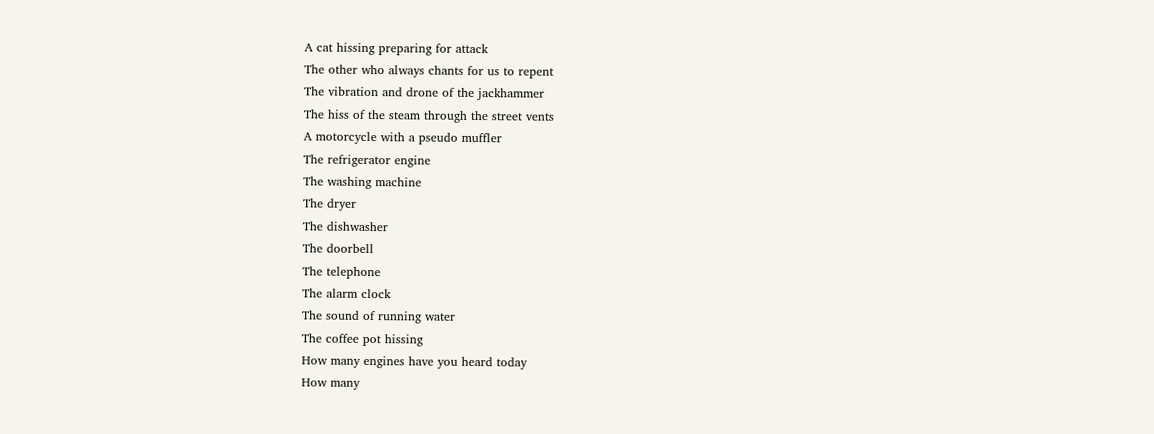A cat hissing preparing for attack
The other who always chants for us to repent
The vibration and drone of the jackhammer
The hiss of the steam through the street vents
A motorcycle with a pseudo muffler
The refrigerator engine
The washing machine
The dryer
The dishwasher
The doorbell
The telephone
The alarm clock
The sound of running water
The coffee pot hissing
How many engines have you heard today
How many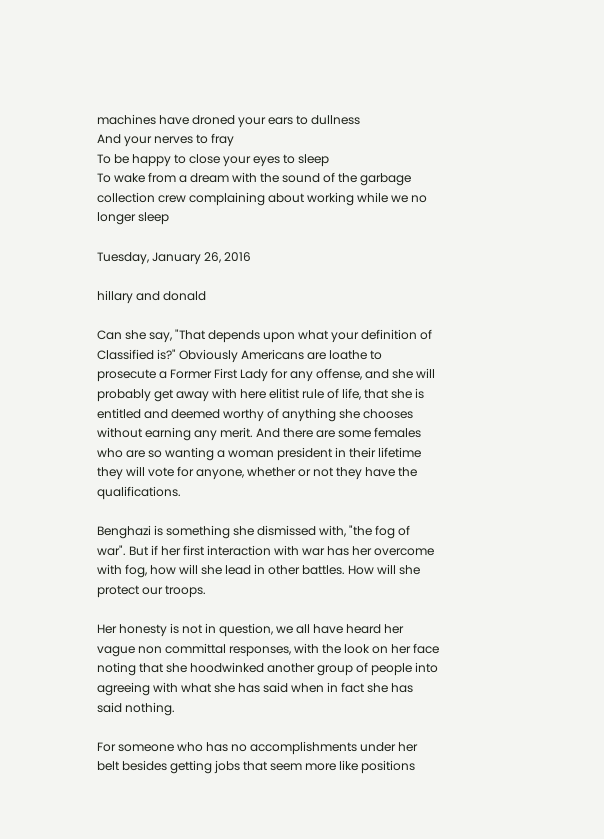machines have droned your ears to dullness
And your nerves to fray
To be happy to close your eyes to sleep
To wake from a dream with the sound of the garbage collection crew complaining about working while we no longer sleep

Tuesday, January 26, 2016

hillary and donald

Can she say, "That depends upon what your definition of Classified is?" Obviously Americans are loathe to prosecute a Former First Lady for any offense, and she will probably get away with here elitist rule of life, that she is entitled and deemed worthy of anything she chooses without earning any merit. And there are some females who are so wanting a woman president in their lifetime they will vote for anyone, whether or not they have the qualifications.

Benghazi is something she dismissed with, "the fog of war". But if her first interaction with war has her overcome with fog, how will she lead in other battles. How will she protect our troops.

Her honesty is not in question, we all have heard her vague non committal responses, with the look on her face noting that she hoodwinked another group of people into agreeing with what she has said when in fact she has said nothing.

For someone who has no accomplishments under her belt besides getting jobs that seem more like positions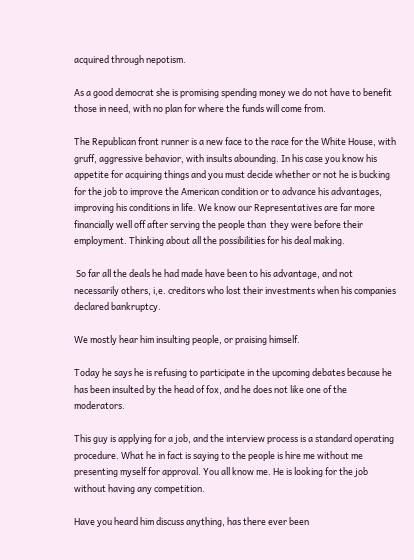acquired through nepotism.

As a good democrat she is promising spending money we do not have to benefit those in need, with no plan for where the funds will come from.

The Republican front runner is a new face to the race for the White House, with gruff, aggressive behavior, with insults abounding. In his case you know his appetite for acquiring things and you must decide whether or not he is bucking for the job to improve the American condition or to advance his advantages, improving his conditions in life. We know our Representatives are far more financially well off after serving the people than  they were before their employment. Thinking about all the possibilities for his deal making.

 So far all the deals he had made have been to his advantage, and not necessarily others, i,e. creditors who lost their investments when his companies declared bankruptcy.

We mostly hear him insulting people, or praising himself.

Today he says he is refusing to participate in the upcoming debates because he has been insulted by the head of fox, and he does not like one of the moderators.

This guy is applying for a job, and the interview process is a standard operating procedure. What he in fact is saying to the people is hire me without me presenting myself for approval. You all know me. He is looking for the job without having any competition.

Have you heard him discuss anything, has there ever been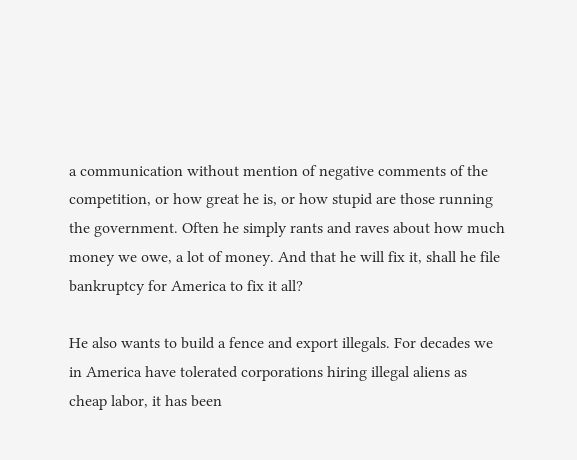a communication without mention of negative comments of the competition, or how great he is, or how stupid are those running the government. Often he simply rants and raves about how much money we owe, a lot of money. And that he will fix it, shall he file bankruptcy for America to fix it all?

He also wants to build a fence and export illegals. For decades we in America have tolerated corporations hiring illegal aliens as cheap labor, it has been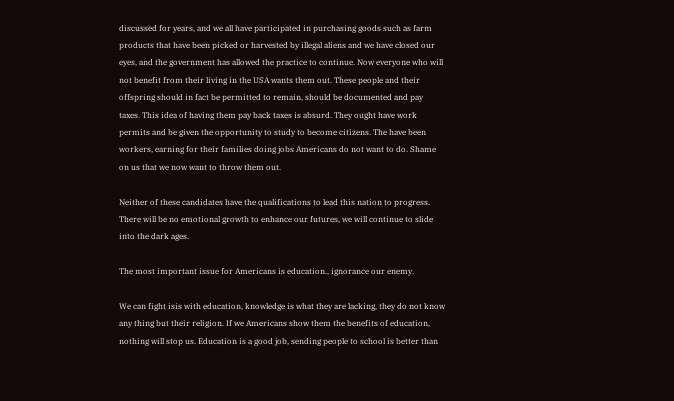discussed for years, and we all have participated in purchasing goods such as farm products that have been picked or harvested by illegal aliens and we have closed our eyes, and the government has allowed the practice to continue. Now everyone who will not benefit from their living in the USA wants them out. These people and their offspring should in fact be permitted to remain, should be documented and pay taxes. This idea of having them pay back taxes is absurd. They ought have work permits and be given the opportunity to study to become citizens. The have been workers, earning for their families doing jobs Americans do not want to do. Shame on us that we now want to throw them out.

Neither of these candidates have the qualifications to lead this nation to progress. There will be no emotional growth to enhance our futures, we will continue to slide into the dark ages.

The most important issue for Americans is education., ignorance our enemy.

We can fight isis with education, knowledge is what they are lacking, they do not know any thing but their religion. If we Americans show them the benefits of education, nothing will stop us. Education is a good job, sending people to school is better than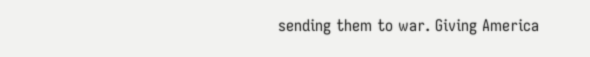sending them to war. Giving America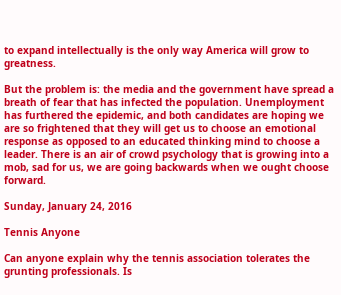to expand intellectually is the only way America will grow to greatness.

But the problem is: the media and the government have spread a breath of fear that has infected the population. Unemployment has furthered the epidemic, and both candidates are hoping we are so frightened that they will get us to choose an emotional response as opposed to an educated thinking mind to choose a leader. There is an air of crowd psychology that is growing into a mob, sad for us, we are going backwards when we ought choose forward.

Sunday, January 24, 2016

Tennis Anyone

Can anyone explain why the tennis association tolerates the grunting professionals. Is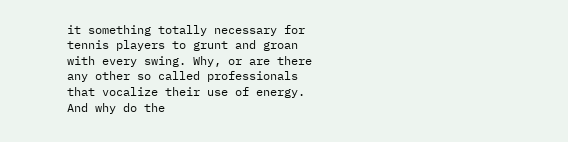it something totally necessary for tennis players to grunt and groan with every swing. Why, or are there any other so called professionals that vocalize their use of energy. And why do the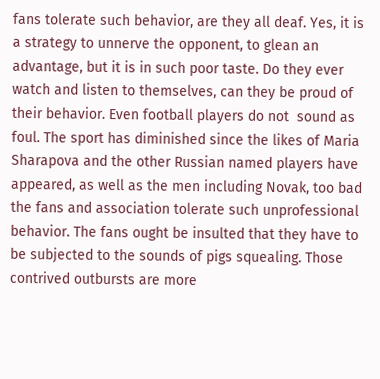fans tolerate such behavior, are they all deaf. Yes, it is a strategy to unnerve the opponent, to glean an advantage, but it is in such poor taste. Do they ever watch and listen to themselves, can they be proud of their behavior. Even football players do not  sound as foul. The sport has diminished since the likes of Maria Sharapova and the other Russian named players have appeared, as well as the men including Novak, too bad the fans and association tolerate such unprofessional behavior. The fans ought be insulted that they have to be subjected to the sounds of pigs squealing. Those contrived outbursts are more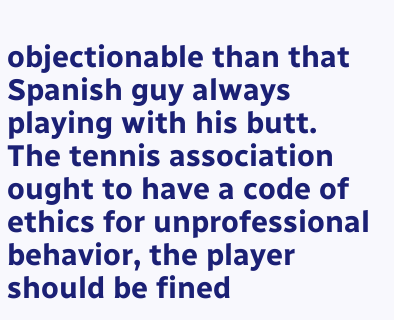objectionable than that Spanish guy always playing with his butt. The tennis association ought to have a code of ethics for unprofessional  behavior, the player should be fined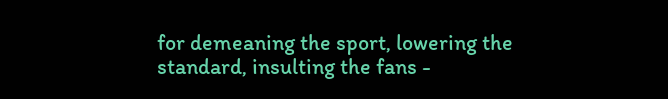for demeaning the sport, lowering the standard, insulting the fans -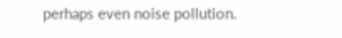perhaps even noise pollution.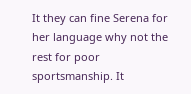It they can fine Serena for her language why not the rest for poor sportsmanship. It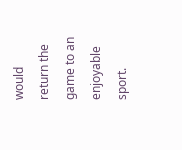would return the game to an enjoyable sport.